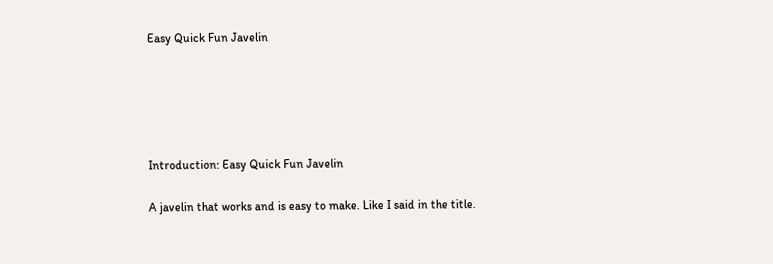Easy Quick Fun Javelin





Introduction: Easy Quick Fun Javelin

A javelin that works and is easy to make. Like I said in the title.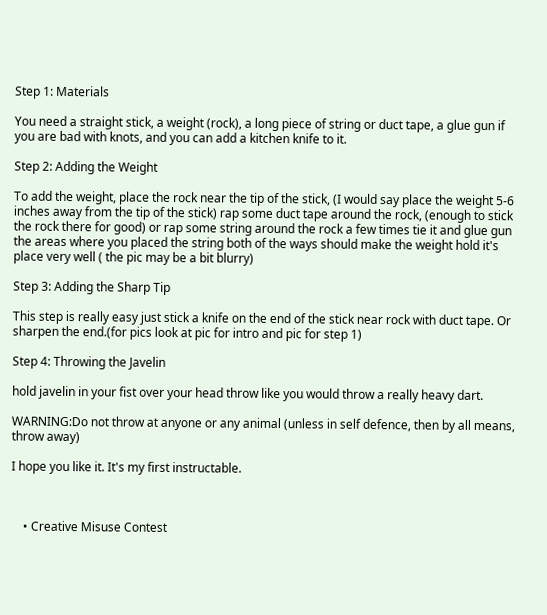Step 1: Materials

You need a straight stick, a weight (rock), a long piece of string or duct tape, a glue gun if you are bad with knots, and you can add a kitchen knife to it.

Step 2: Adding the Weight

To add the weight, place the rock near the tip of the stick, (I would say place the weight 5-6 inches away from the tip of the stick) rap some duct tape around the rock, (enough to stick the rock there for good) or rap some string around the rock a few times tie it and glue gun the areas where you placed the string both of the ways should make the weight hold it's place very well ( the pic may be a bit blurry)

Step 3: Adding the Sharp Tip

This step is really easy just stick a knife on the end of the stick near rock with duct tape. Or sharpen the end.(for pics look at pic for intro and pic for step 1)

Step 4: Throwing the Javelin

hold javelin in your fist over your head throw like you would throw a really heavy dart.

WARNING:Do not throw at anyone or any animal (unless in self defence, then by all means, throw away)

I hope you like it. It's my first instructable.



    • Creative Misuse Contest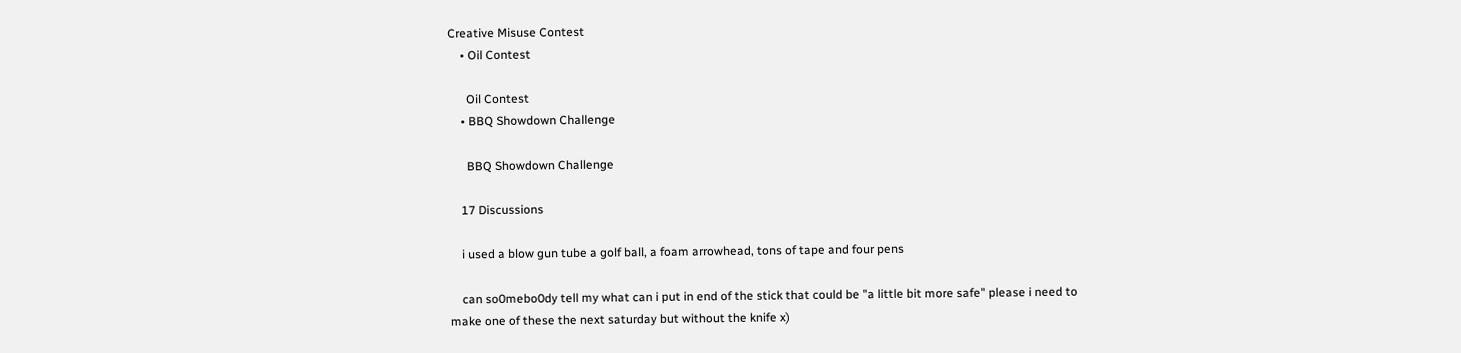Creative Misuse Contest
    • Oil Contest

      Oil Contest
    • BBQ Showdown Challenge

      BBQ Showdown Challenge

    17 Discussions

    i used a blow gun tube a golf ball, a foam arrowhead, tons of tape and four pens

    can so0mebo0dy tell my what can i put in end of the stick that could be "a little bit more safe" please i need to make one of these the next saturday but without the knife x)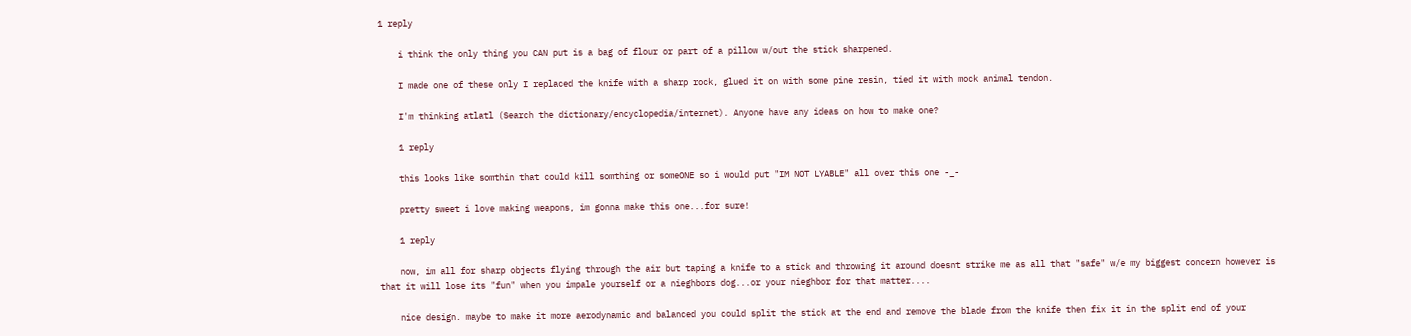1 reply

    i think the only thing you CAN put is a bag of flour or part of a pillow w/out the stick sharpened.

    I made one of these only I replaced the knife with a sharp rock, glued it on with some pine resin, tied it with mock animal tendon.

    I'm thinking atlatl (Search the dictionary/encyclopedia/internet). Anyone have any ideas on how to make one?

    1 reply

    this looks like somthin that could kill somthing or someONE so i would put "IM NOT LYABLE" all over this one -_-

    pretty sweet i love making weapons, im gonna make this one...for sure!

    1 reply

    now, im all for sharp objects flying through the air but taping a knife to a stick and throwing it around doesnt strike me as all that "safe" w/e my biggest concern however is that it will lose its "fun" when you impale yourself or a nieghbors dog...or your nieghbor for that matter....

    nice design. maybe to make it more aerodynamic and balanced you could split the stick at the end and remove the blade from the knife then fix it in the split end of your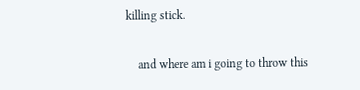killing stick.

    and where am i going to throw this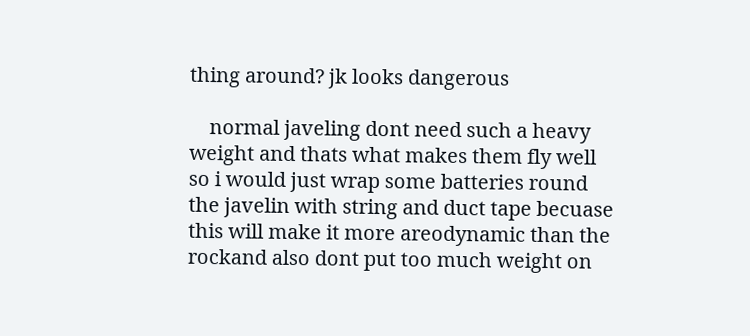thing around? jk looks dangerous

    normal javeling dont need such a heavy weight and thats what makes them fly well so i would just wrap some batteries round the javelin with string and duct tape becuase this will make it more areodynamic than the rockand also dont put too much weight on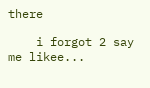there

    i forgot 2 say me likee...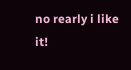no rearly i like it!